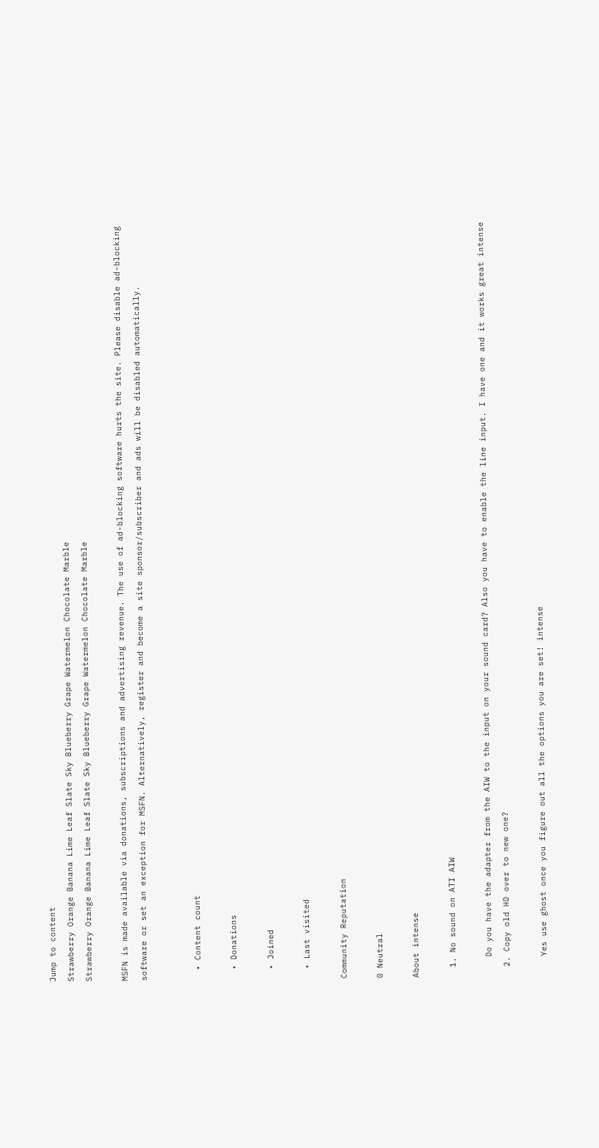Jump to content
Strawberry Orange Banana Lime Leaf Slate Sky Blueberry Grape Watermelon Chocolate Marble
Strawberry Orange Banana Lime Leaf Slate Sky Blueberry Grape Watermelon Chocolate Marble

MSFN is made available via donations, subscriptions and advertising revenue. The use of ad-blocking software hurts the site. Please disable ad-blocking software or set an exception for MSFN. Alternatively, register and become a site sponsor/subscriber and ads will be disabled automatically.


  • Content count

  • Donations

  • Joined

  • Last visited

Community Reputation

0 Neutral

About intense

  1. No sound on ATI AIW

    Do you have the adapter from the AIW to the input on your sound card? Also you have to enable the line input. I have one and it works great intense
  2. Copy old HD over to new one?

    Yes use ghost once you figure out all the options you are set! intense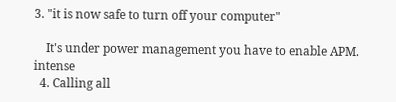3. "it is now safe to turn off your computer"

    It's under power management you have to enable APM. intense
  4. Calling all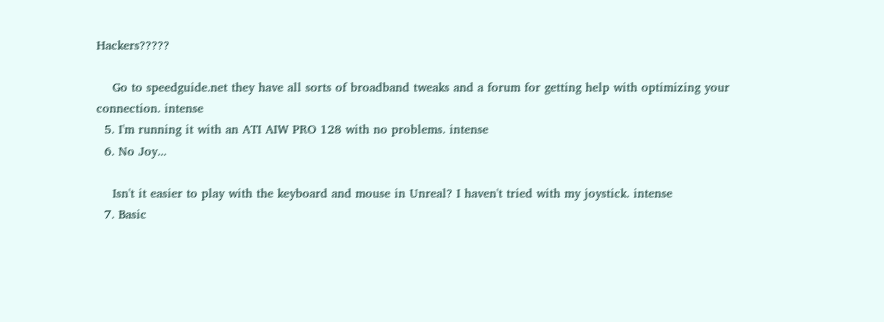Hackers?????

    Go to speedguide.net they have all sorts of broadband tweaks and a forum for getting help with optimizing your connection. intense
  5. I'm running it with an ATI AIW PRO 128 with no problems. intense
  6. No Joy...

    Isn't it easier to play with the keyboard and mouse in Unreal? I haven't tried with my joystick. intense
  7. Basic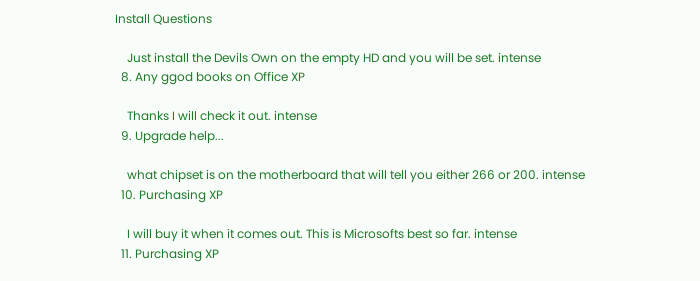Install Questions

    Just install the Devils Own on the empty HD and you will be set. intense
  8. Any ggod books on Office XP

    Thanks I will check it out. intense
  9. Upgrade help...

    what chipset is on the motherboard that will tell you either 266 or 200. intense
  10. Purchasing XP

    I will buy it when it comes out. This is Microsofts best so far. intense
  11. Purchasing XP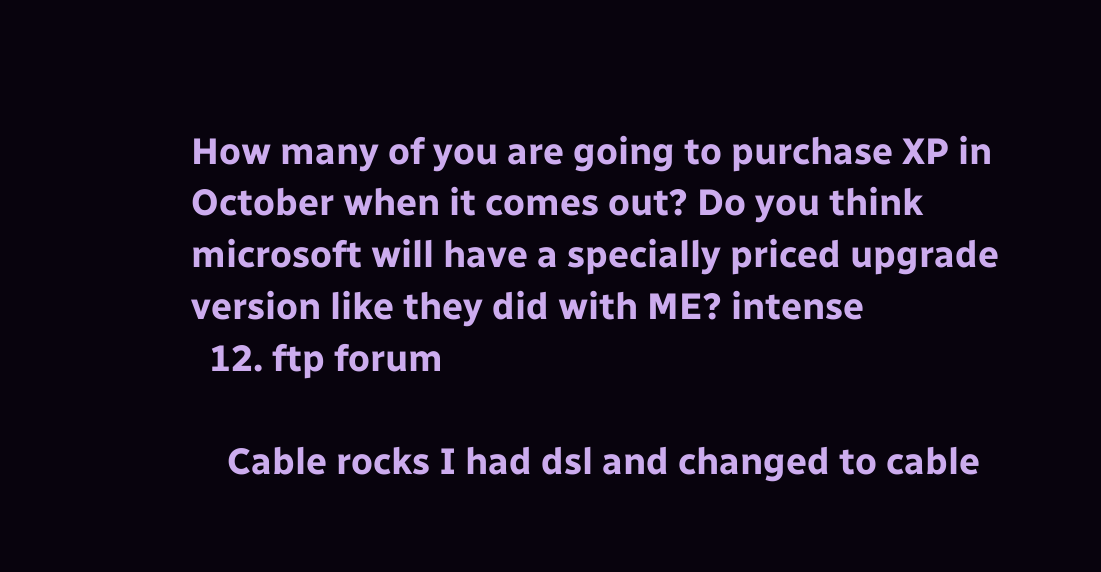How many of you are going to purchase XP in October when it comes out? Do you think microsoft will have a specially priced upgrade version like they did with ME? intense
  12. ftp forum

    Cable rocks I had dsl and changed to cable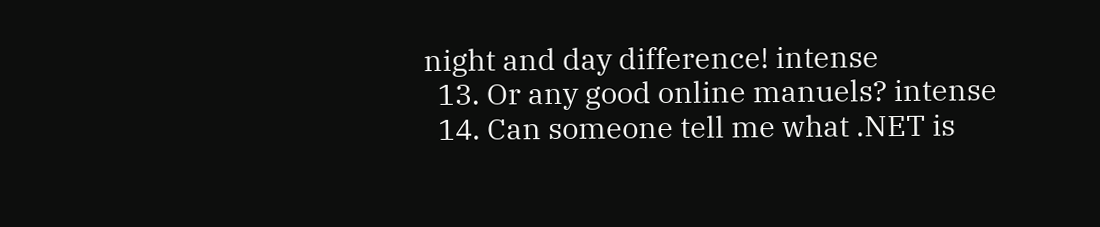night and day difference! intense
  13. Or any good online manuels? intense
  14. Can someone tell me what .NET is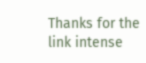Thanks for the link intense